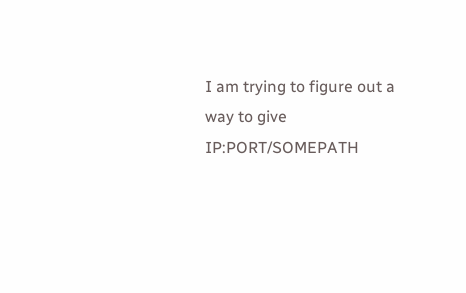I am trying to figure out a way to give IP:PORT/SOMEPATH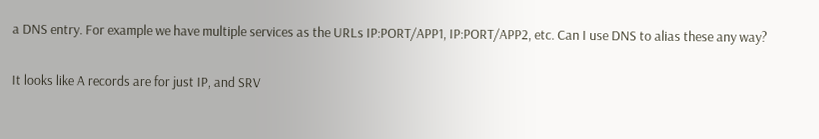a DNS entry. For example we have multiple services as the URLs IP:PORT/APP1, IP:PORT/APP2, etc. Can I use DNS to alias these any way?

It looks like A records are for just IP, and SRV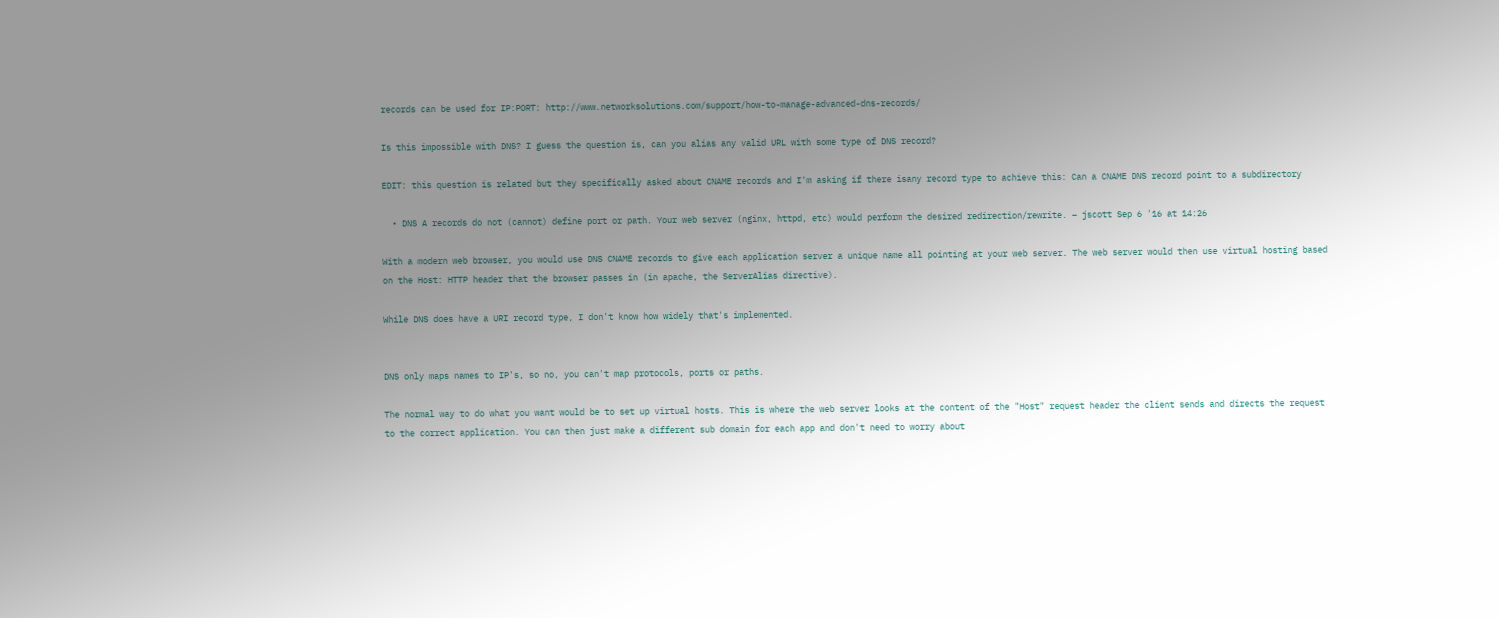records can be used for IP:PORT: http://www.networksolutions.com/support/how-to-manage-advanced-dns-records/

Is this impossible with DNS? I guess the question is, can you alias any valid URL with some type of DNS record?

EDIT: this question is related but they specifically asked about CNAME records and I'm asking if there isany record type to achieve this: Can a CNAME DNS record point to a subdirectory

  • DNS A records do not (cannot) define port or path. Your web server (nginx, httpd, etc) would perform the desired redirection/rewrite. – jscott Sep 6 '16 at 14:26

With a modern web browser, you would use DNS CNAME records to give each application server a unique name all pointing at your web server. The web server would then use virtual hosting based on the Host: HTTP header that the browser passes in (in apache, the ServerAlias directive).

While DNS does have a URI record type, I don't know how widely that's implemented.


DNS only maps names to IP's, so no, you can't map protocols, ports or paths.

The normal way to do what you want would be to set up virtual hosts. This is where the web server looks at the content of the "Host" request header the client sends and directs the request to the correct application. You can then just make a different sub domain for each app and don't need to worry about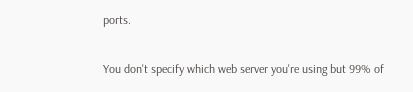ports.

You don't specify which web server you're using but 99% of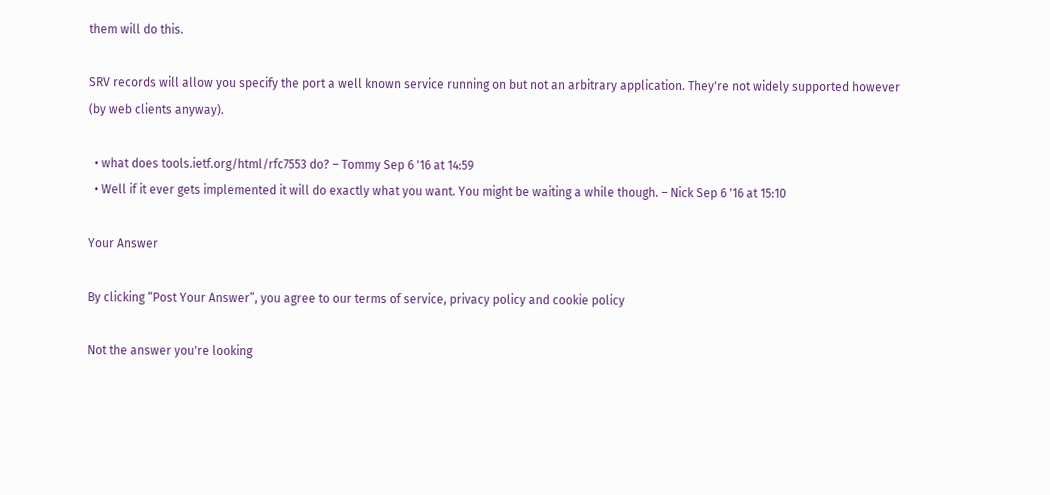them will do this.

SRV records will allow you specify the port a well known service running on but not an arbitrary application. They're not widely supported however (by web clients anyway).

  • what does tools.ietf.org/html/rfc7553 do? – Tommy Sep 6 '16 at 14:59
  • Well if it ever gets implemented it will do exactly what you want. You might be waiting a while though. – Nick Sep 6 '16 at 15:10

Your Answer

By clicking “Post Your Answer”, you agree to our terms of service, privacy policy and cookie policy

Not the answer you're looking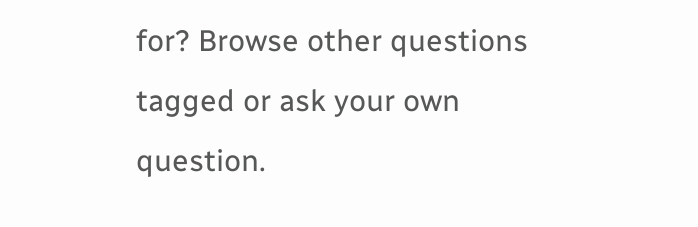for? Browse other questions tagged or ask your own question.